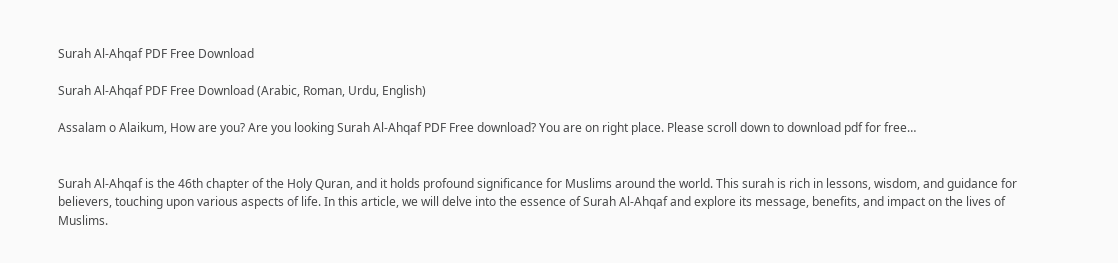Surah Al-Ahqaf PDF Free Download

Surah Al-Ahqaf PDF Free Download (Arabic, Roman, Urdu, English)

Assalam o Alaikum, How are you? Are you looking Surah Al-Ahqaf PDF Free download? You are on right place. Please scroll down to download pdf for free…


Surah Al-Ahqaf is the 46th chapter of the Holy Quran, and it holds profound significance for Muslims around the world. This surah is rich in lessons, wisdom, and guidance for believers, touching upon various aspects of life. In this article, we will delve into the essence of Surah Al-Ahqaf and explore its message, benefits, and impact on the lives of Muslims.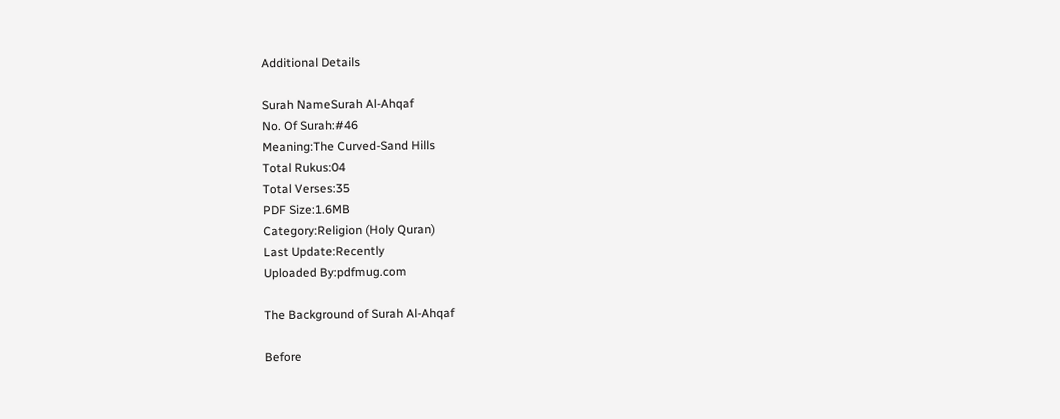Additional Details

Surah NameSurah Al-Ahqaf
No. Of Surah:#46
Meaning:The Curved-Sand Hills
Total Rukus:04
Total Verses:35
PDF Size:1.6MB
Category:Religion (Holy Quran)
Last Update:Recently
Uploaded By:pdfmug.com

The Background of Surah Al-Ahqaf

Before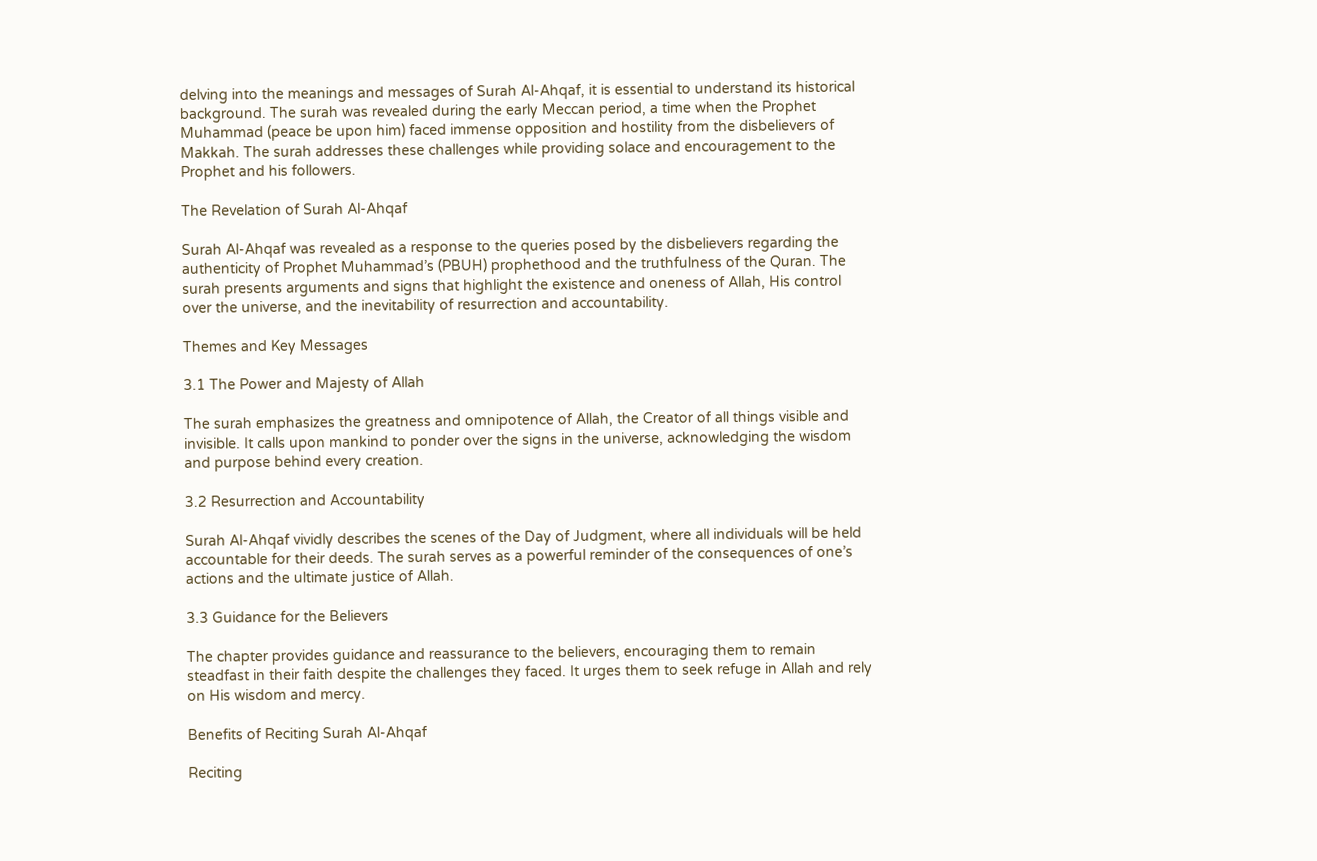delving into the meanings and messages of Surah Al-Ahqaf, it is essential to understand its historical background. The surah was revealed during the early Meccan period, a time when the Prophet Muhammad (peace be upon him) faced immense opposition and hostility from the disbelievers of Makkah. The surah addresses these challenges while providing solace and encouragement to the Prophet and his followers.

The Revelation of Surah Al-Ahqaf

Surah Al-Ahqaf was revealed as a response to the queries posed by the disbelievers regarding the authenticity of Prophet Muhammad’s (PBUH) prophethood and the truthfulness of the Quran. The surah presents arguments and signs that highlight the existence and oneness of Allah, His control over the universe, and the inevitability of resurrection and accountability.

Themes and Key Messages

3.1 The Power and Majesty of Allah

The surah emphasizes the greatness and omnipotence of Allah, the Creator of all things visible and invisible. It calls upon mankind to ponder over the signs in the universe, acknowledging the wisdom and purpose behind every creation.

3.2 Resurrection and Accountability

Surah Al-Ahqaf vividly describes the scenes of the Day of Judgment, where all individuals will be held accountable for their deeds. The surah serves as a powerful reminder of the consequences of one’s actions and the ultimate justice of Allah.

3.3 Guidance for the Believers

The chapter provides guidance and reassurance to the believers, encouraging them to remain steadfast in their faith despite the challenges they faced. It urges them to seek refuge in Allah and rely on His wisdom and mercy.

Benefits of Reciting Surah Al-Ahqaf

Reciting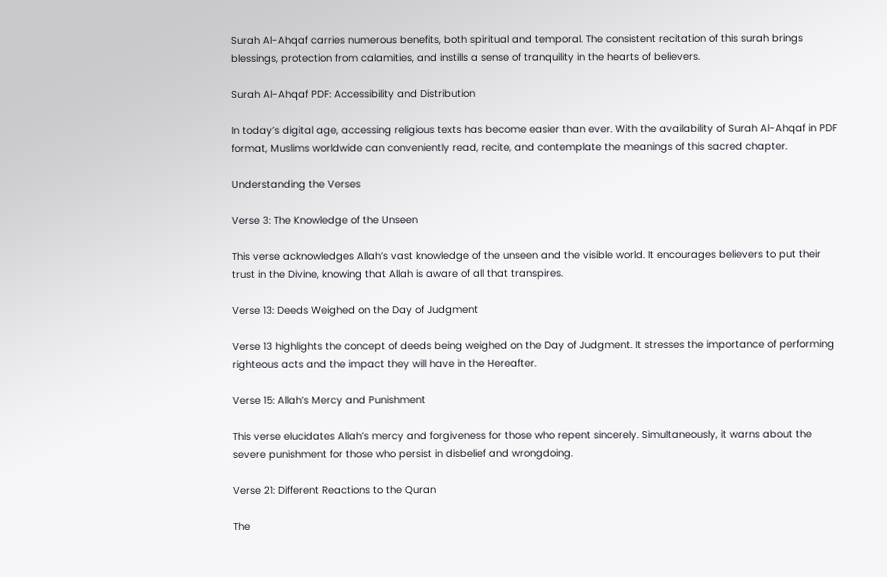Surah Al-Ahqaf carries numerous benefits, both spiritual and temporal. The consistent recitation of this surah brings blessings, protection from calamities, and instills a sense of tranquility in the hearts of believers.

Surah Al-Ahqaf PDF: Accessibility and Distribution

In today’s digital age, accessing religious texts has become easier than ever. With the availability of Surah Al-Ahqaf in PDF format, Muslims worldwide can conveniently read, recite, and contemplate the meanings of this sacred chapter.

Understanding the Verses

Verse 3: The Knowledge of the Unseen

This verse acknowledges Allah’s vast knowledge of the unseen and the visible world. It encourages believers to put their trust in the Divine, knowing that Allah is aware of all that transpires.

Verse 13: Deeds Weighed on the Day of Judgment

Verse 13 highlights the concept of deeds being weighed on the Day of Judgment. It stresses the importance of performing righteous acts and the impact they will have in the Hereafter.

Verse 15: Allah’s Mercy and Punishment

This verse elucidates Allah’s mercy and forgiveness for those who repent sincerely. Simultaneously, it warns about the severe punishment for those who persist in disbelief and wrongdoing.

Verse 21: Different Reactions to the Quran

The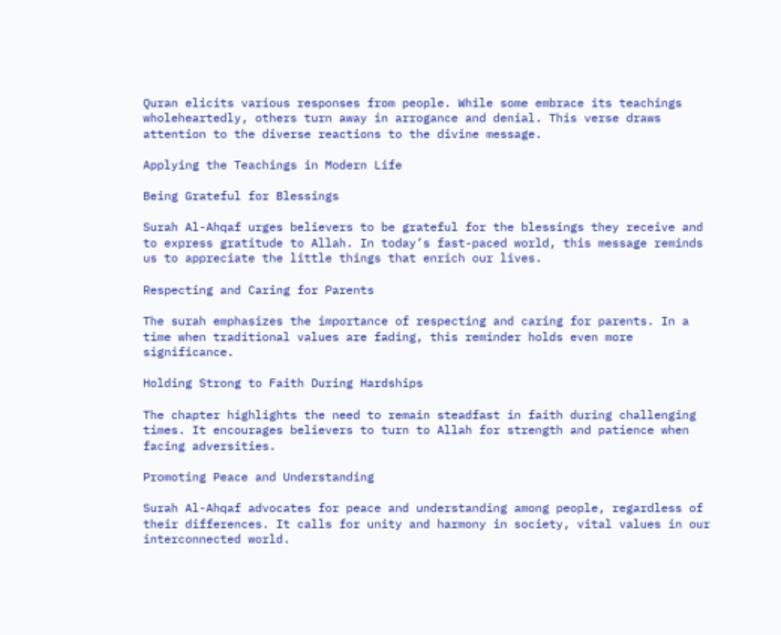Quran elicits various responses from people. While some embrace its teachings wholeheartedly, others turn away in arrogance and denial. This verse draws attention to the diverse reactions to the divine message.

Applying the Teachings in Modern Life

Being Grateful for Blessings

Surah Al-Ahqaf urges believers to be grateful for the blessings they receive and to express gratitude to Allah. In today’s fast-paced world, this message reminds us to appreciate the little things that enrich our lives.

Respecting and Caring for Parents

The surah emphasizes the importance of respecting and caring for parents. In a time when traditional values are fading, this reminder holds even more significance.

Holding Strong to Faith During Hardships

The chapter highlights the need to remain steadfast in faith during challenging times. It encourages believers to turn to Allah for strength and patience when facing adversities.

Promoting Peace and Understanding

Surah Al-Ahqaf advocates for peace and understanding among people, regardless of their differences. It calls for unity and harmony in society, vital values in our interconnected world.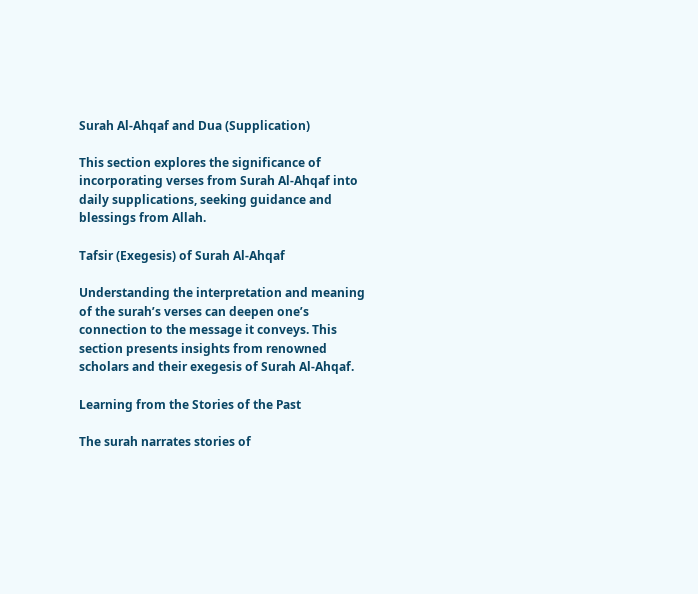Surah Al-Ahqaf and Dua (Supplication)

This section explores the significance of incorporating verses from Surah Al-Ahqaf into daily supplications, seeking guidance and blessings from Allah.

Tafsir (Exegesis) of Surah Al-Ahqaf

Understanding the interpretation and meaning of the surah’s verses can deepen one’s connection to the message it conveys. This section presents insights from renowned scholars and their exegesis of Surah Al-Ahqaf.

Learning from the Stories of the Past

The surah narrates stories of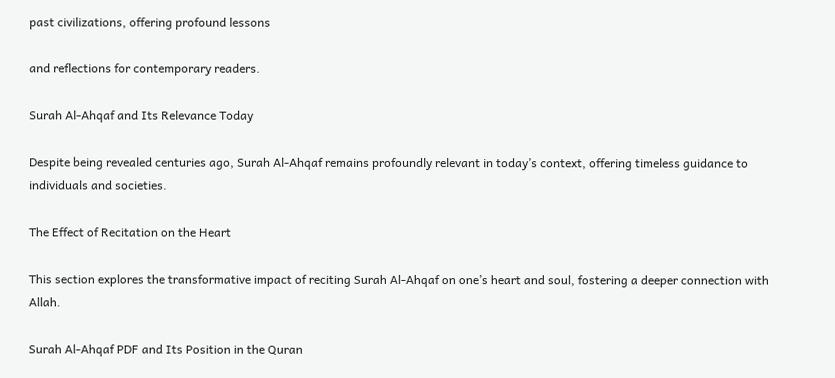past civilizations, offering profound lessons

and reflections for contemporary readers.

Surah Al-Ahqaf and Its Relevance Today

Despite being revealed centuries ago, Surah Al-Ahqaf remains profoundly relevant in today’s context, offering timeless guidance to individuals and societies.

The Effect of Recitation on the Heart

This section explores the transformative impact of reciting Surah Al-Ahqaf on one’s heart and soul, fostering a deeper connection with Allah.

Surah Al-Ahqaf PDF and Its Position in the Quran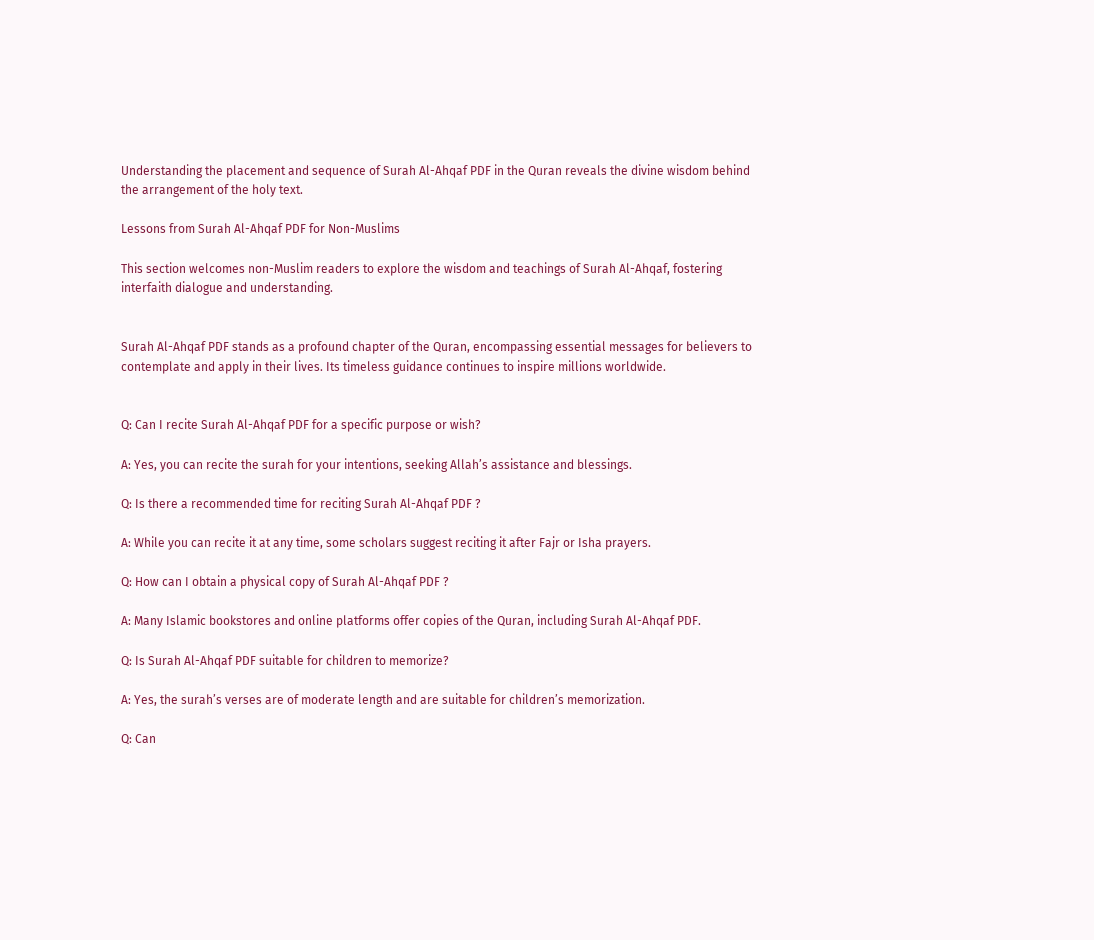Understanding the placement and sequence of Surah Al-Ahqaf PDF in the Quran reveals the divine wisdom behind the arrangement of the holy text.

Lessons from Surah Al-Ahqaf PDF for Non-Muslims

This section welcomes non-Muslim readers to explore the wisdom and teachings of Surah Al-Ahqaf, fostering interfaith dialogue and understanding.


Surah Al-Ahqaf PDF stands as a profound chapter of the Quran, encompassing essential messages for believers to contemplate and apply in their lives. Its timeless guidance continues to inspire millions worldwide.


Q: Can I recite Surah Al-Ahqaf PDF for a specific purpose or wish?

A: Yes, you can recite the surah for your intentions, seeking Allah’s assistance and blessings.

Q: Is there a recommended time for reciting Surah Al-Ahqaf PDF ?

A: While you can recite it at any time, some scholars suggest reciting it after Fajr or Isha prayers.

Q: How can I obtain a physical copy of Surah Al-Ahqaf PDF ?

A: Many Islamic bookstores and online platforms offer copies of the Quran, including Surah Al-Ahqaf PDF.

Q: Is Surah Al-Ahqaf PDF suitable for children to memorize?

A: Yes, the surah’s verses are of moderate length and are suitable for children’s memorization.

Q: Can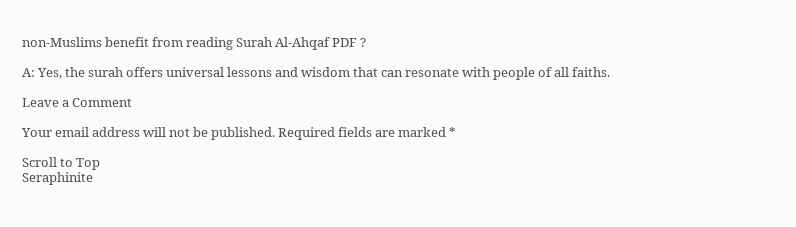non-Muslims benefit from reading Surah Al-Ahqaf PDF ?

A: Yes, the surah offers universal lessons and wisdom that can resonate with people of all faiths.

Leave a Comment

Your email address will not be published. Required fields are marked *

Scroll to Top
Seraphinite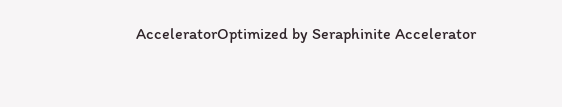AcceleratorOptimized by Seraphinite Accelerator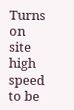Turns on site high speed to be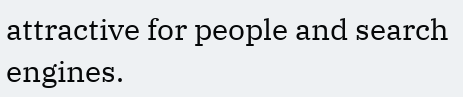attractive for people and search engines.